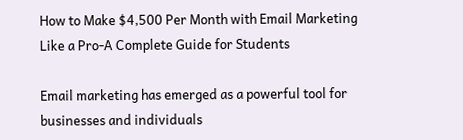How to Make $4,500 Per Month with Email Marketing Like a Pro-A Complete Guide for Students

Email marketing has emerged as a powerful tool for businesses and individuals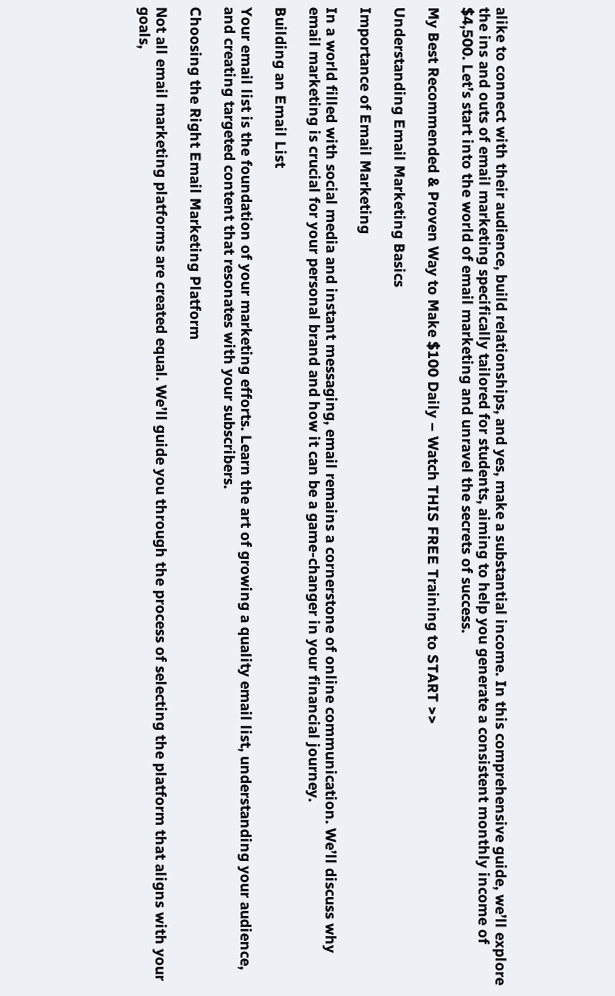alike to connect with their audience, build relationships, and yes, make a substantial income. In this comprehensive guide, we’ll explore the ins and outs of email marketing specifically tailored for students, aiming to help you generate a consistent monthly income of $4,500. Let’s start into the world of email marketing and unravel the secrets of success.

My Best Recommended & Proven Way to Make $100 Daily – Watch THIS FREE Training to START >>

Understanding Email Marketing Basics

Importance of Email Marketing

In a world filled with social media and instant messaging, email remains a cornerstone of online communication. We’ll discuss why email marketing is crucial for your personal brand and how it can be a game-changer in your financial journey.

Building an Email List

Your email list is the foundation of your marketing efforts. Learn the art of growing a quality email list, understanding your audience, and creating targeted content that resonates with your subscribers.

Choosing the Right Email Marketing Platform

Not all email marketing platforms are created equal. We’ll guide you through the process of selecting the platform that aligns with your goals,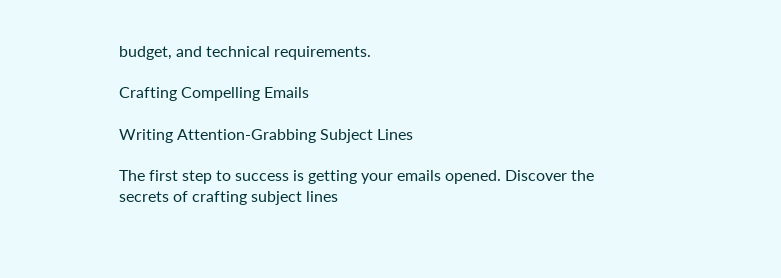budget, and technical requirements.

Crafting Compelling Emails

Writing Attention-Grabbing Subject Lines

The first step to success is getting your emails opened. Discover the secrets of crafting subject lines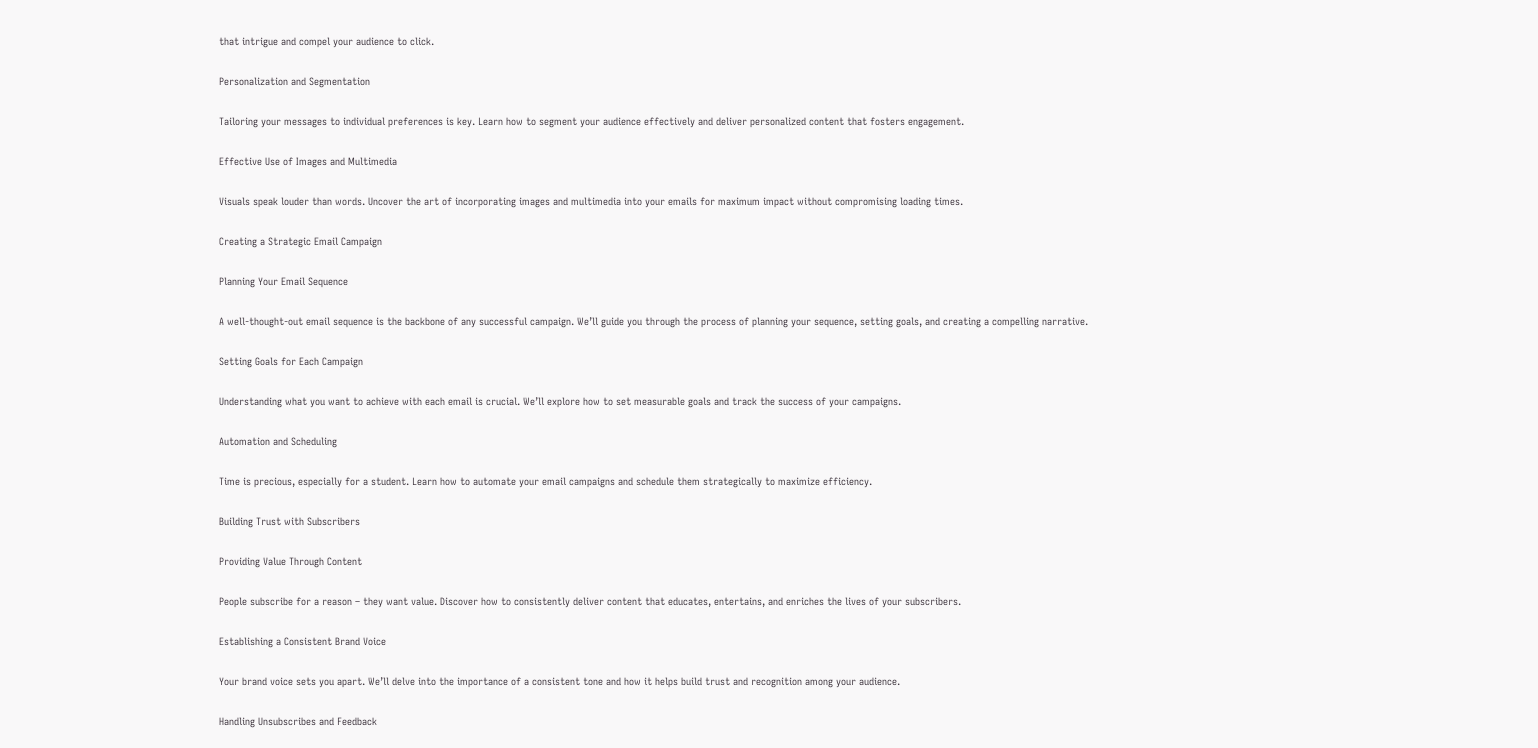that intrigue and compel your audience to click.

Personalization and Segmentation

Tailoring your messages to individual preferences is key. Learn how to segment your audience effectively and deliver personalized content that fosters engagement.

Effective Use of Images and Multimedia

Visuals speak louder than words. Uncover the art of incorporating images and multimedia into your emails for maximum impact without compromising loading times.

Creating a Strategic Email Campaign

Planning Your Email Sequence

A well-thought-out email sequence is the backbone of any successful campaign. We’ll guide you through the process of planning your sequence, setting goals, and creating a compelling narrative.

Setting Goals for Each Campaign

Understanding what you want to achieve with each email is crucial. We’ll explore how to set measurable goals and track the success of your campaigns.

Automation and Scheduling

Time is precious, especially for a student. Learn how to automate your email campaigns and schedule them strategically to maximize efficiency.

Building Trust with Subscribers

Providing Value Through Content

People subscribe for a reason – they want value. Discover how to consistently deliver content that educates, entertains, and enriches the lives of your subscribers.

Establishing a Consistent Brand Voice

Your brand voice sets you apart. We’ll delve into the importance of a consistent tone and how it helps build trust and recognition among your audience.

Handling Unsubscribes and Feedback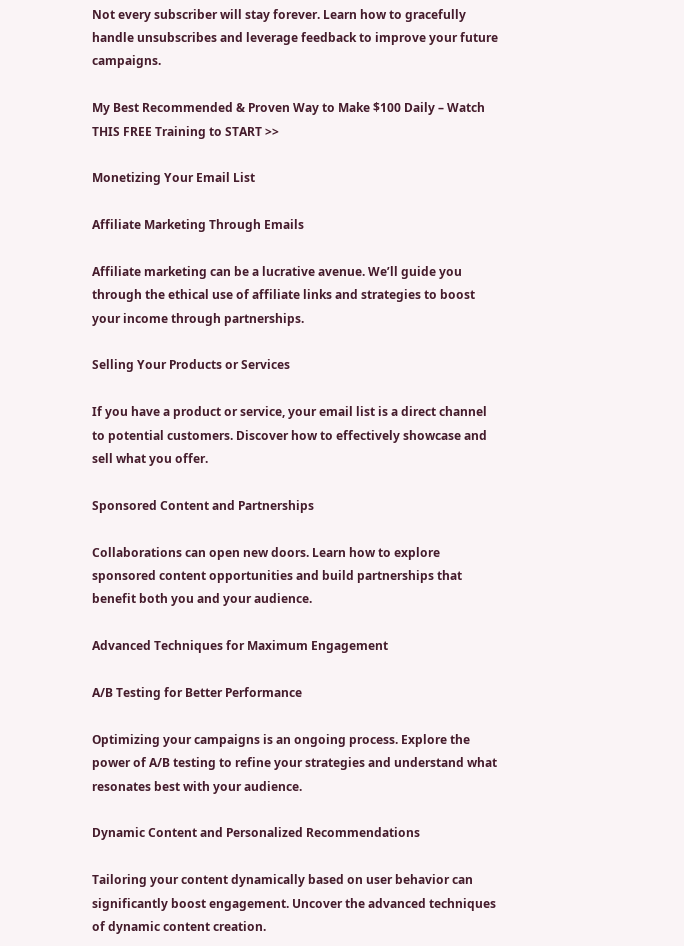Not every subscriber will stay forever. Learn how to gracefully handle unsubscribes and leverage feedback to improve your future campaigns.

My Best Recommended & Proven Way to Make $100 Daily – Watch THIS FREE Training to START >>

Monetizing Your Email List

Affiliate Marketing Through Emails

Affiliate marketing can be a lucrative avenue. We’ll guide you through the ethical use of affiliate links and strategies to boost your income through partnerships.

Selling Your Products or Services

If you have a product or service, your email list is a direct channel to potential customers. Discover how to effectively showcase and sell what you offer.

Sponsored Content and Partnerships

Collaborations can open new doors. Learn how to explore sponsored content opportunities and build partnerships that benefit both you and your audience.

Advanced Techniques for Maximum Engagement

A/B Testing for Better Performance

Optimizing your campaigns is an ongoing process. Explore the power of A/B testing to refine your strategies and understand what resonates best with your audience.

Dynamic Content and Personalized Recommendations

Tailoring your content dynamically based on user behavior can significantly boost engagement. Uncover the advanced techniques of dynamic content creation.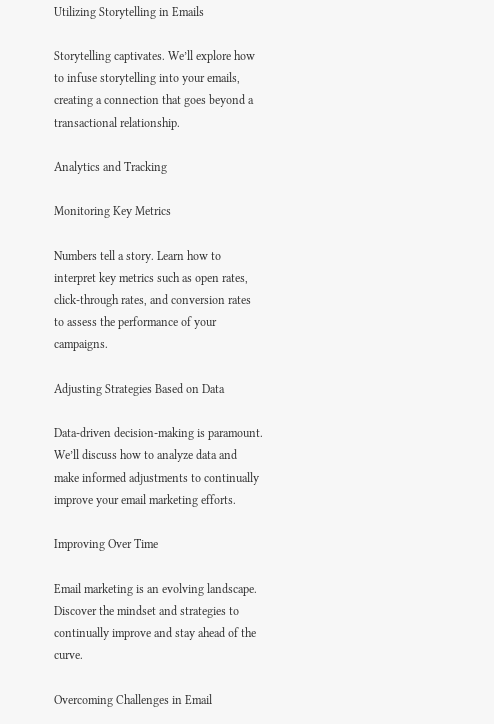Utilizing Storytelling in Emails

Storytelling captivates. We’ll explore how to infuse storytelling into your emails, creating a connection that goes beyond a transactional relationship.

Analytics and Tracking

Monitoring Key Metrics

Numbers tell a story. Learn how to interpret key metrics such as open rates, click-through rates, and conversion rates to assess the performance of your campaigns.

Adjusting Strategies Based on Data

Data-driven decision-making is paramount. We’ll discuss how to analyze data and make informed adjustments to continually improve your email marketing efforts.

Improving Over Time

Email marketing is an evolving landscape. Discover the mindset and strategies to continually improve and stay ahead of the curve.

Overcoming Challenges in Email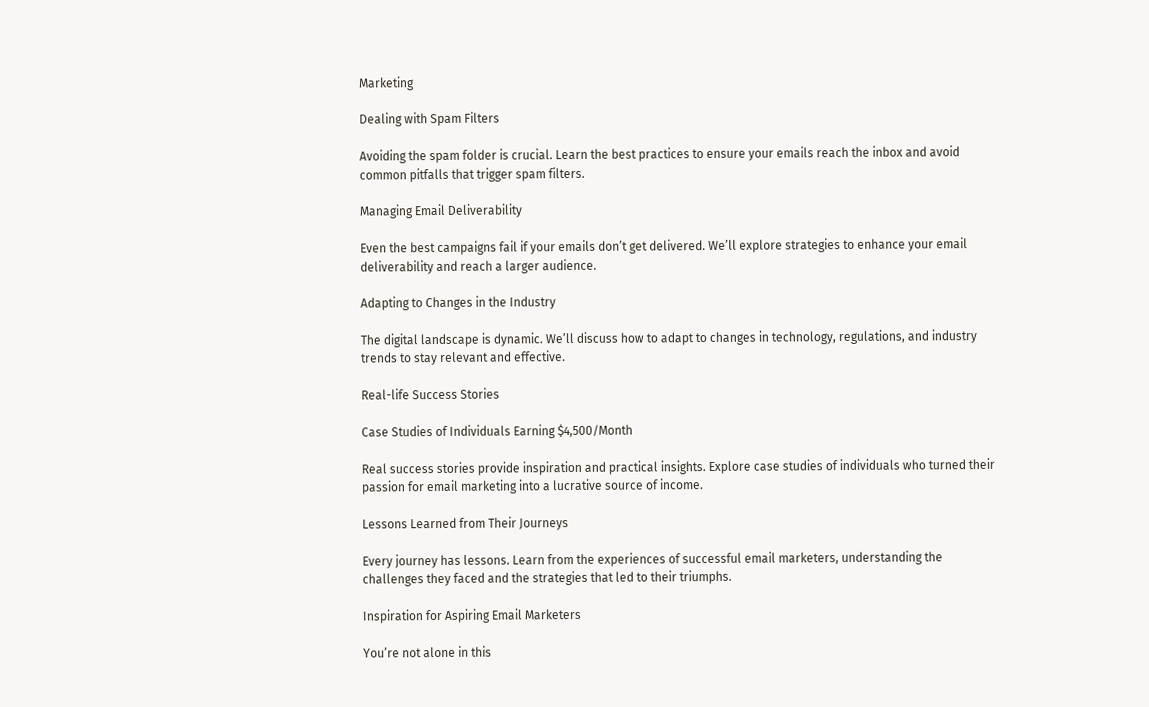Marketing

Dealing with Spam Filters

Avoiding the spam folder is crucial. Learn the best practices to ensure your emails reach the inbox and avoid common pitfalls that trigger spam filters.

Managing Email Deliverability

Even the best campaigns fail if your emails don’t get delivered. We’ll explore strategies to enhance your email deliverability and reach a larger audience.

Adapting to Changes in the Industry

The digital landscape is dynamic. We’ll discuss how to adapt to changes in technology, regulations, and industry trends to stay relevant and effective.

Real-life Success Stories

Case Studies of Individuals Earning $4,500/Month

Real success stories provide inspiration and practical insights. Explore case studies of individuals who turned their passion for email marketing into a lucrative source of income.

Lessons Learned from Their Journeys

Every journey has lessons. Learn from the experiences of successful email marketers, understanding the challenges they faced and the strategies that led to their triumphs.

Inspiration for Aspiring Email Marketers

You’re not alone in this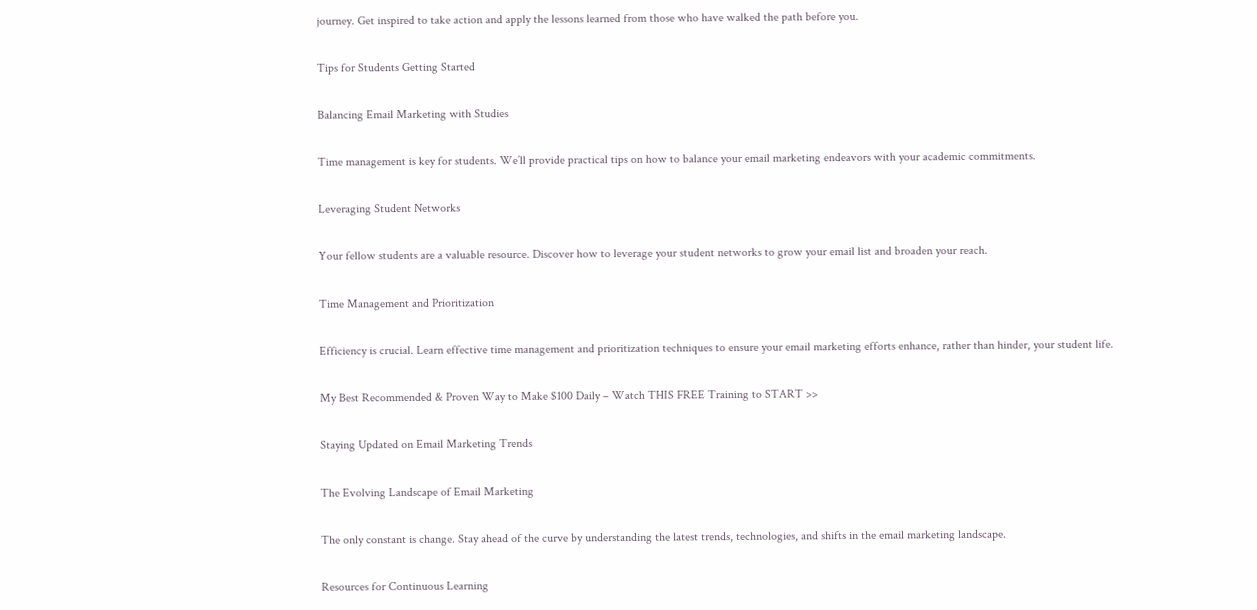journey. Get inspired to take action and apply the lessons learned from those who have walked the path before you.

Tips for Students Getting Started

Balancing Email Marketing with Studies

Time management is key for students. We’ll provide practical tips on how to balance your email marketing endeavors with your academic commitments.

Leveraging Student Networks

Your fellow students are a valuable resource. Discover how to leverage your student networks to grow your email list and broaden your reach.

Time Management and Prioritization

Efficiency is crucial. Learn effective time management and prioritization techniques to ensure your email marketing efforts enhance, rather than hinder, your student life.

My Best Recommended & Proven Way to Make $100 Daily – Watch THIS FREE Training to START >>

Staying Updated on Email Marketing Trends

The Evolving Landscape of Email Marketing

The only constant is change. Stay ahead of the curve by understanding the latest trends, technologies, and shifts in the email marketing landscape.

Resources for Continuous Learning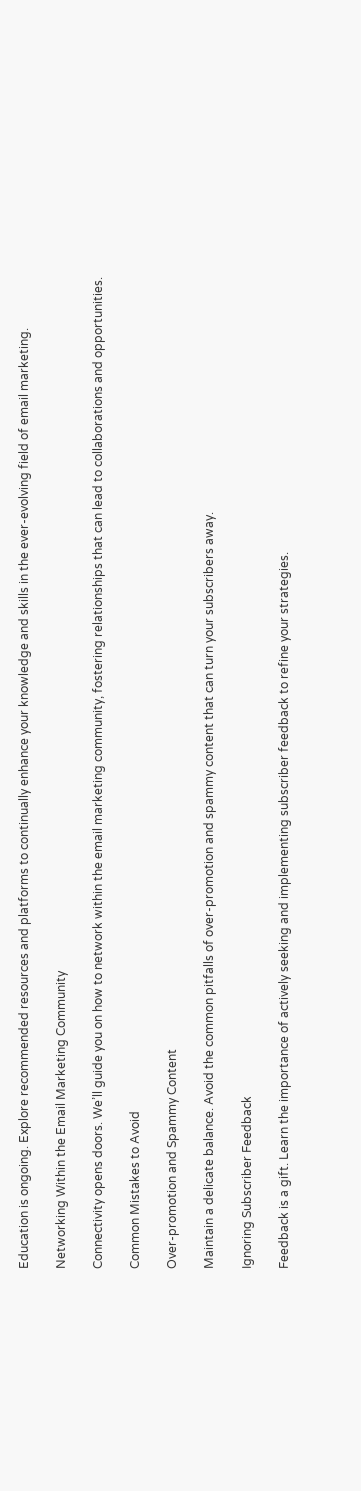Education is ongoing. Explore recommended resources and platforms to continually enhance your knowledge and skills in the ever-evolving field of email marketing.

Networking Within the Email Marketing Community

Connectivity opens doors. We’ll guide you on how to network within the email marketing community, fostering relationships that can lead to collaborations and opportunities.

Common Mistakes to Avoid

Over-promotion and Spammy Content

Maintain a delicate balance. Avoid the common pitfalls of over-promotion and spammy content that can turn your subscribers away.

Ignoring Subscriber Feedback

Feedback is a gift. Learn the importance of actively seeking and implementing subscriber feedback to refine your strategies.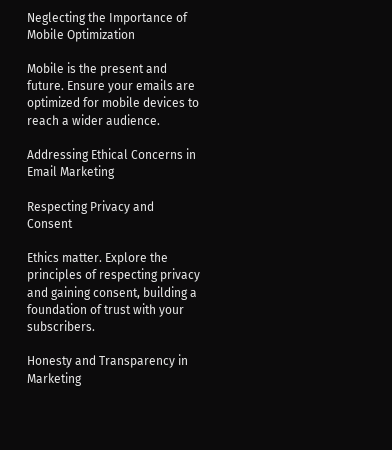Neglecting the Importance of Mobile Optimization

Mobile is the present and future. Ensure your emails are optimized for mobile devices to reach a wider audience.

Addressing Ethical Concerns in Email Marketing

Respecting Privacy and Consent

Ethics matter. Explore the principles of respecting privacy and gaining consent, building a foundation of trust with your subscribers.

Honesty and Transparency in Marketing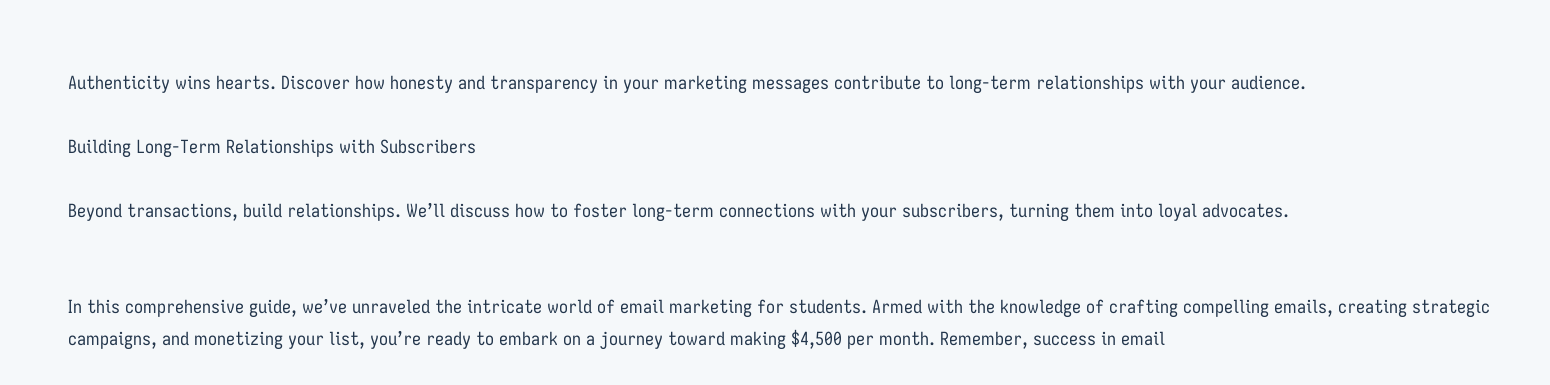Authenticity wins hearts. Discover how honesty and transparency in your marketing messages contribute to long-term relationships with your audience.

Building Long-Term Relationships with Subscribers

Beyond transactions, build relationships. We’ll discuss how to foster long-term connections with your subscribers, turning them into loyal advocates.


In this comprehensive guide, we’ve unraveled the intricate world of email marketing for students. Armed with the knowledge of crafting compelling emails, creating strategic campaigns, and monetizing your list, you’re ready to embark on a journey toward making $4,500 per month. Remember, success in email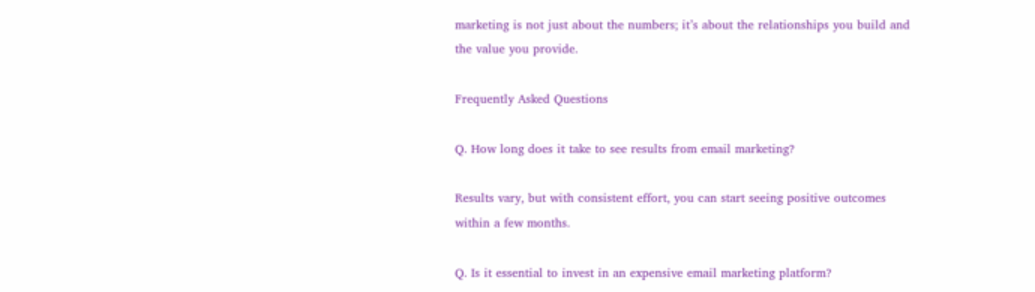marketing is not just about the numbers; it’s about the relationships you build and the value you provide.

Frequently Asked Questions

Q. How long does it take to see results from email marketing?

Results vary, but with consistent effort, you can start seeing positive outcomes within a few months.

Q. Is it essential to invest in an expensive email marketing platform?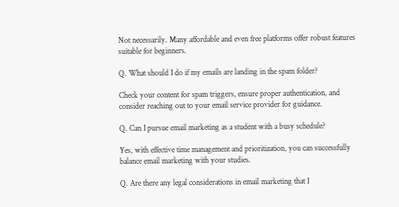Not necessarily. Many affordable and even free platforms offer robust features suitable for beginners.

Q. What should I do if my emails are landing in the spam folder?

Check your content for spam triggers, ensure proper authentication, and consider reaching out to your email service provider for guidance.

Q. Can I pursue email marketing as a student with a busy schedule?

Yes, with effective time management and prioritization, you can successfully balance email marketing with your studies.

Q. Are there any legal considerations in email marketing that I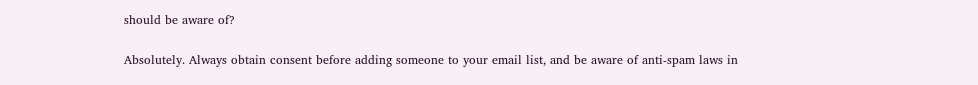should be aware of?

Absolutely. Always obtain consent before adding someone to your email list, and be aware of anti-spam laws in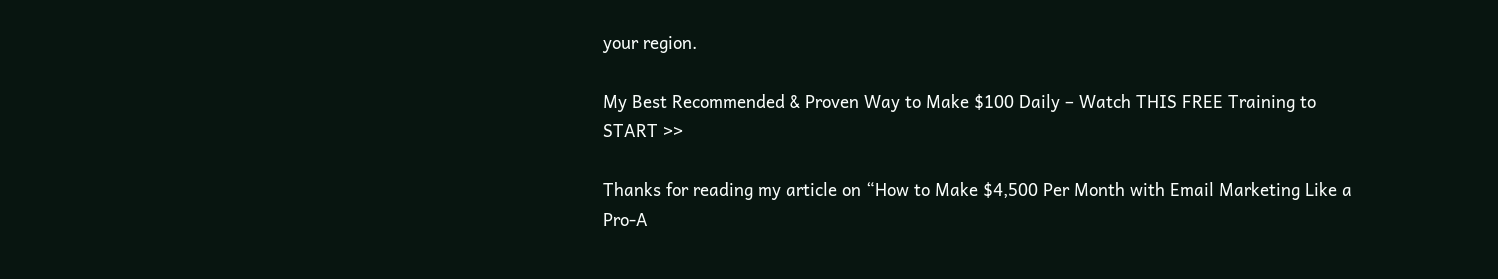your region.

My Best Recommended & Proven Way to Make $100 Daily – Watch THIS FREE Training to START >>

Thanks for reading my article on “How to Make $4,500 Per Month with Email Marketing Like a Pro-A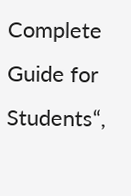Complete Guide for Students“,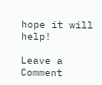hope it will help!

Leave a Comment